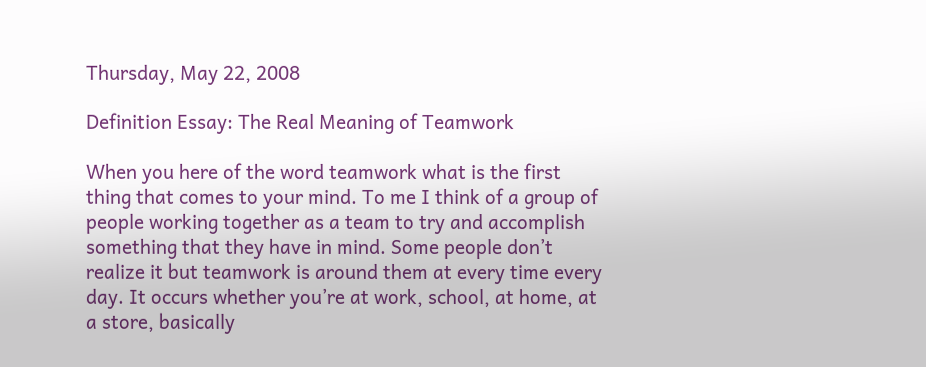Thursday, May 22, 2008

Definition Essay: The Real Meaning of Teamwork

When you here of the word teamwork what is the first thing that comes to your mind. To me I think of a group of people working together as a team to try and accomplish something that they have in mind. Some people don’t realize it but teamwork is around them at every time every day. It occurs whether you’re at work, school, at home, at a store, basically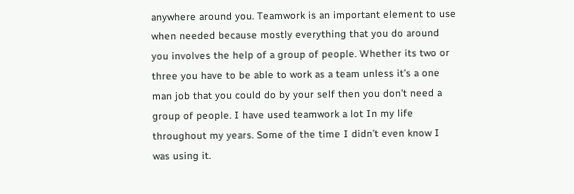anywhere around you. Teamwork is an important element to use when needed because mostly everything that you do around you involves the help of a group of people. Whether its two or three you have to be able to work as a team unless it’s a one man job that you could do by your self then you don’t need a group of people. I have used teamwork a lot In my life throughout my years. Some of the time I didn’t even know I was using it.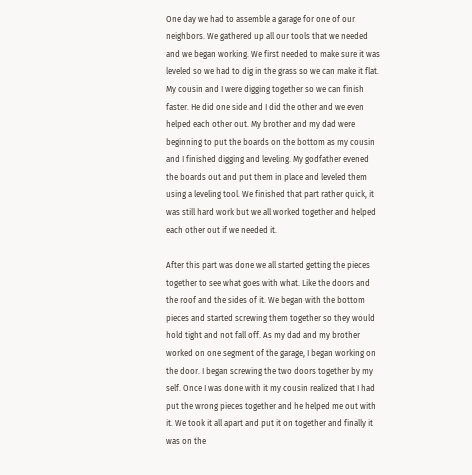One day we had to assemble a garage for one of our neighbors. We gathered up all our tools that we needed and we began working. We first needed to make sure it was leveled so we had to dig in the grass so we can make it flat. My cousin and I were digging together so we can finish faster. He did one side and I did the other and we even helped each other out. My brother and my dad were beginning to put the boards on the bottom as my cousin and I finished digging and leveling. My godfather evened the boards out and put them in place and leveled them using a leveling tool. We finished that part rather quick, it was still hard work but we all worked together and helped each other out if we needed it.

After this part was done we all started getting the pieces together to see what goes with what. Like the doors and the roof and the sides of it. We began with the bottom pieces and started screwing them together so they would hold tight and not fall off. As my dad and my brother worked on one segment of the garage, I began working on the door. I began screwing the two doors together by my self. Once I was done with it my cousin realized that I had put the wrong pieces together and he helped me out with it. We took it all apart and put it on together and finally it was on the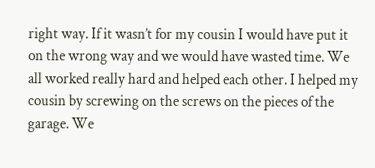right way. If it wasn’t for my cousin I would have put it on the wrong way and we would have wasted time. We all worked really hard and helped each other. I helped my cousin by screwing on the screws on the pieces of the garage. We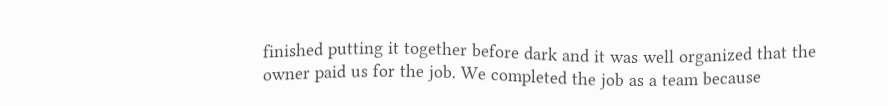finished putting it together before dark and it was well organized that the owner paid us for the job. We completed the job as a team because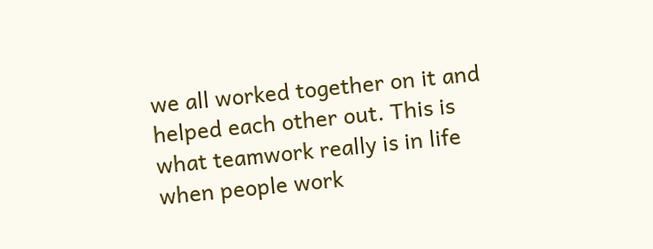we all worked together on it and helped each other out. This is what teamwork really is in life when people work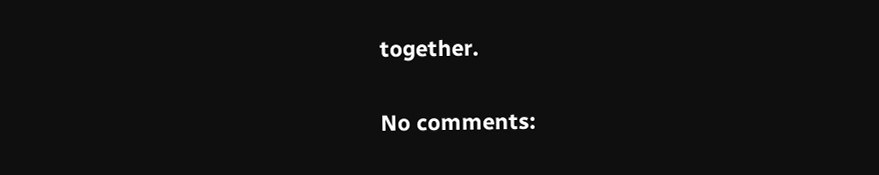together.

No comments: